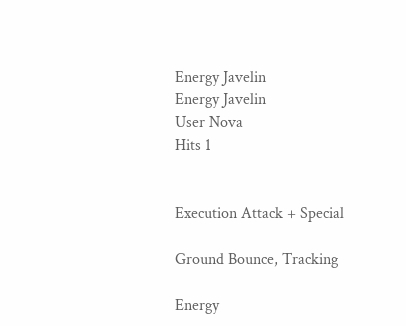Energy Javelin
Energy Javelin
User Nova
Hits 1


Execution Attack + Special

Ground Bounce, Tracking

Energy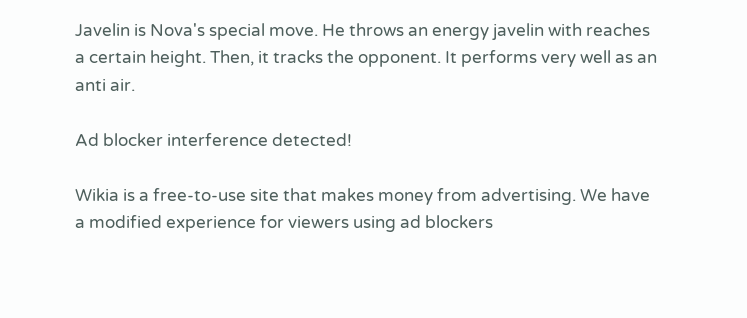Javelin is Nova's special move. He throws an energy javelin with reaches a certain height. Then, it tracks the opponent. It performs very well as an anti air.

Ad blocker interference detected!

Wikia is a free-to-use site that makes money from advertising. We have a modified experience for viewers using ad blockers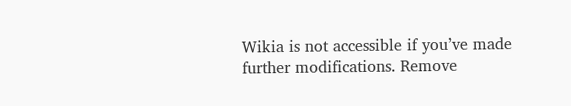Wikia is not accessible if you’ve made further modifications. Remove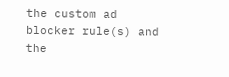the custom ad blocker rule(s) and the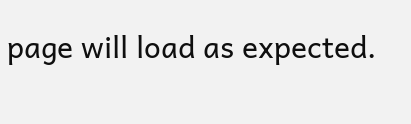page will load as expected.